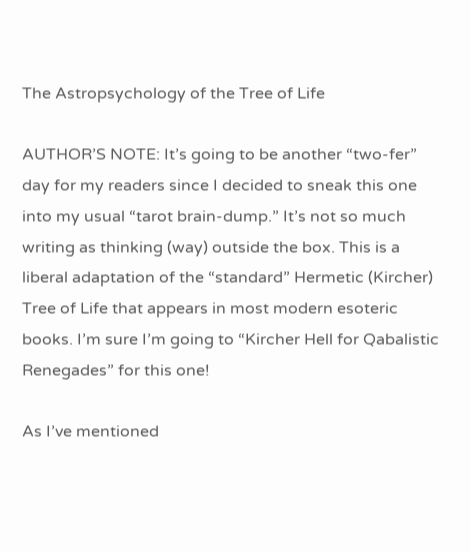The Astropsychology of the Tree of Life

AUTHOR’S NOTE: It’s going to be another “two-fer” day for my readers since I decided to sneak this one into my usual “tarot brain-dump.” It’s not so much writing as thinking (way) outside the box. This is a liberal adaptation of the “standard” Hermetic (Kircher) Tree of Life that appears in most modern esoteric books. I’m sure I’m going to “Kircher Hell for Qabalistic Renegades” for this one!

As I’ve mentioned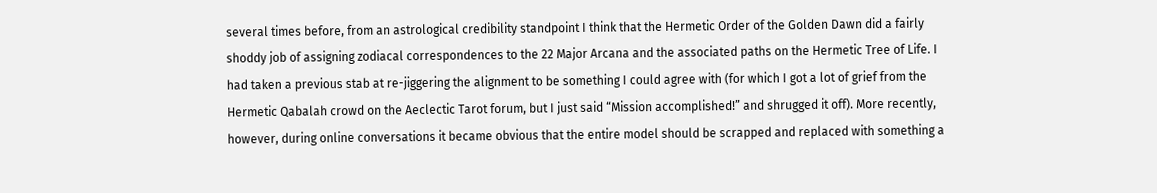several times before, from an astrological credibility standpoint I think that the Hermetic Order of the Golden Dawn did a fairly shoddy job of assigning zodiacal correspondences to the 22 Major Arcana and the associated paths on the Hermetic Tree of Life. I had taken a previous stab at re-jiggering the alignment to be something I could agree with (for which I got a lot of grief from the Hermetic Qabalah crowd on the Aeclectic Tarot forum, but I just said “Mission accomplished!” and shrugged it off). More recently, however, during online conversations it became obvious that the entire model should be scrapped and replaced with something a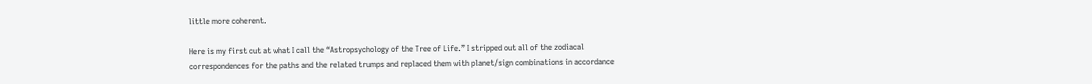little more coherent.

Here is my first cut at what I call the “Astropsychology of the Tree of Life.” I stripped out all of the zodiacal correspondences for the paths and the related trumps and replaced them with planet/sign combinations in accordance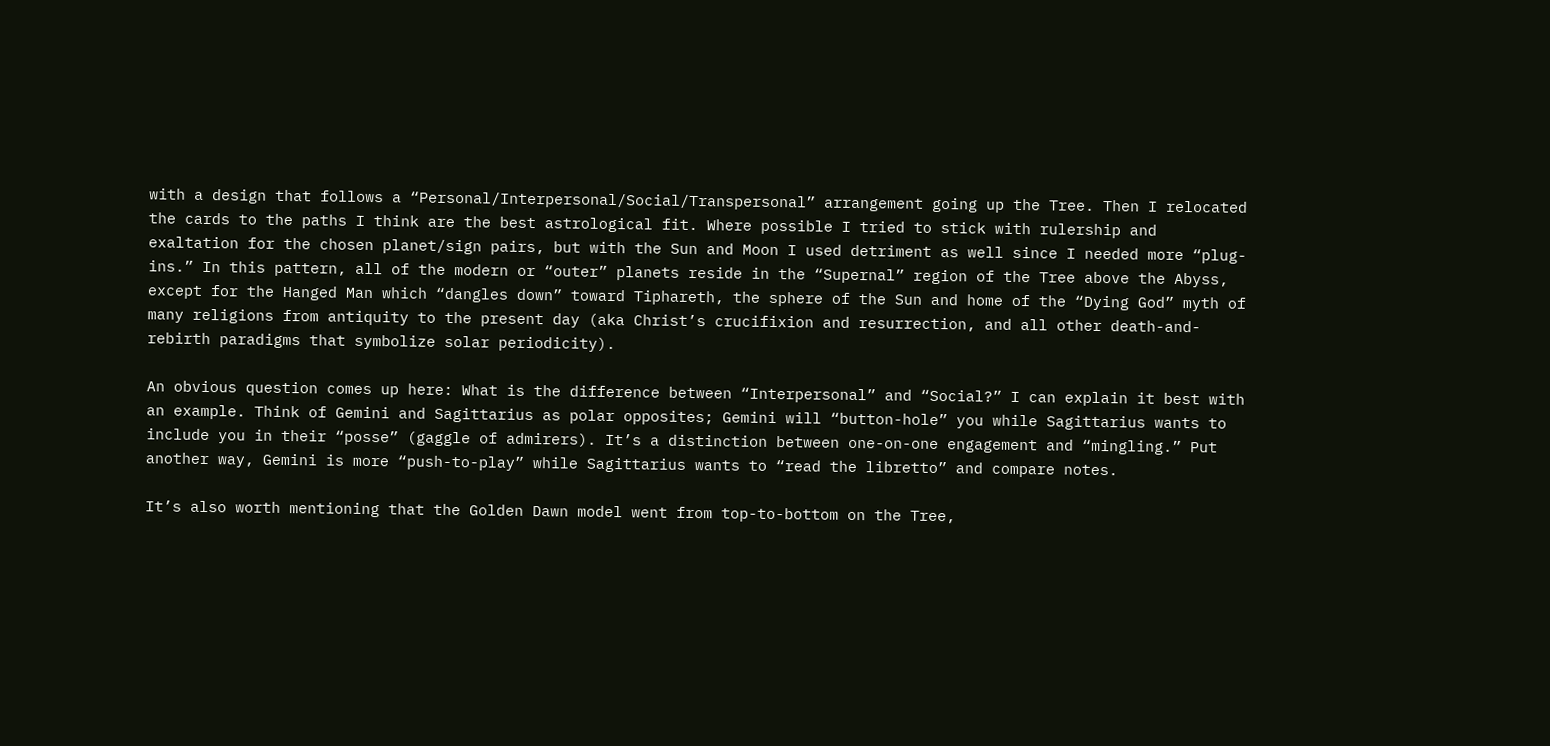with a design that follows a “Personal/Interpersonal/Social/Transpersonal” arrangement going up the Tree. Then I relocated the cards to the paths I think are the best astrological fit. Where possible I tried to stick with rulership and exaltation for the chosen planet/sign pairs, but with the Sun and Moon I used detriment as well since I needed more “plug-ins.” In this pattern, all of the modern or “outer” planets reside in the “Supernal” region of the Tree above the Abyss, except for the Hanged Man which “dangles down” toward Tiphareth, the sphere of the Sun and home of the “Dying God” myth of many religions from antiquity to the present day (aka Christ’s crucifixion and resurrection, and all other death-and-rebirth paradigms that symbolize solar periodicity).

An obvious question comes up here: What is the difference between “Interpersonal” and “Social?” I can explain it best with an example. Think of Gemini and Sagittarius as polar opposites; Gemini will “button-hole” you while Sagittarius wants to include you in their “posse” (gaggle of admirers). It’s a distinction between one-on-one engagement and “mingling.” Put another way, Gemini is more “push-to-play” while Sagittarius wants to “read the libretto” and compare notes.

It’s also worth mentioning that the Golden Dawn model went from top-to-bottom on the Tree,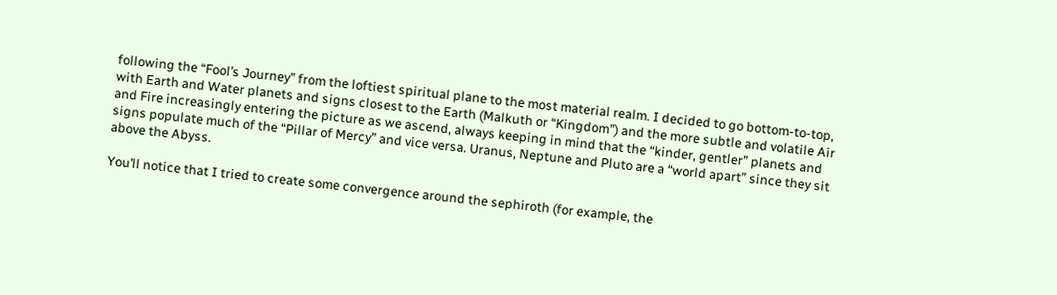following the “Fool’s Journey” from the loftiest spiritual plane to the most material realm. I decided to go bottom-to-top, with Earth and Water planets and signs closest to the Earth (Malkuth or “Kingdom”) and the more subtle and volatile Air and Fire increasingly entering the picture as we ascend, always keeping in mind that the “kinder, gentler” planets and signs populate much of the “Pillar of Mercy” and vice versa. Uranus, Neptune and Pluto are a “world apart” since they sit above the Abyss.

You’ll notice that I tried to create some convergence around the sephiroth (for example, the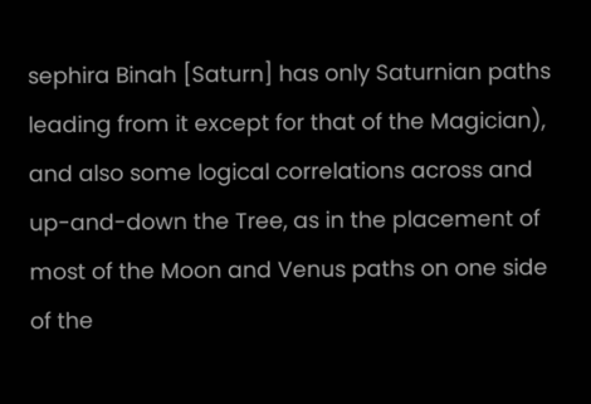sephira Binah [Saturn] has only Saturnian paths leading from it except for that of the Magician), and also some logical correlations across and up-and-down the Tree, as in the placement of most of the Moon and Venus paths on one side of the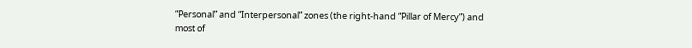“Personal” and “Interpersonal” zones (the right-hand “Pillar of Mercy”) and most of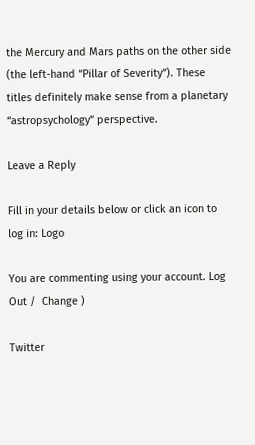the Mercury and Mars paths on the other side (the left-hand “Pillar of Severity”). These titles definitely make sense from a planetary “astropsychology” perspective.

Leave a Reply

Fill in your details below or click an icon to log in: Logo

You are commenting using your account. Log Out /  Change )

Twitter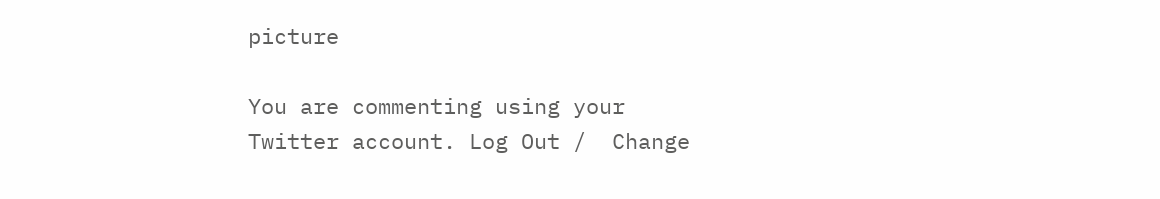picture

You are commenting using your Twitter account. Log Out /  Change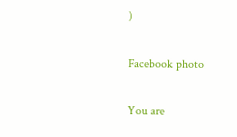)

Facebook photo

You are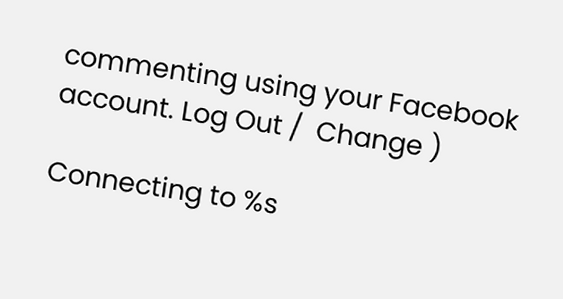commenting using your Facebook account. Log Out /  Change )

Connecting to %s